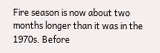Fire season is now about two months longer than it was in the 1970s. Before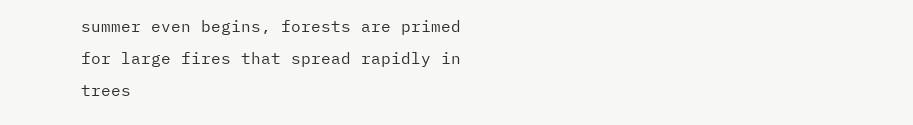summer even begins, forests are primed for large fires that spread rapidly in trees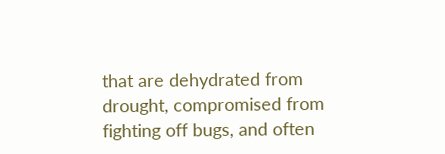that are dehydrated from drought, compromised from fighting off bugs, and often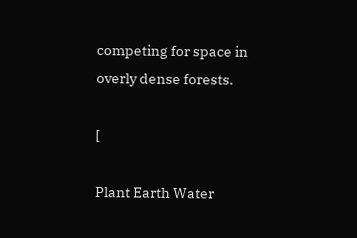competing for space in overly dense forests.

[

Plant Earth Water